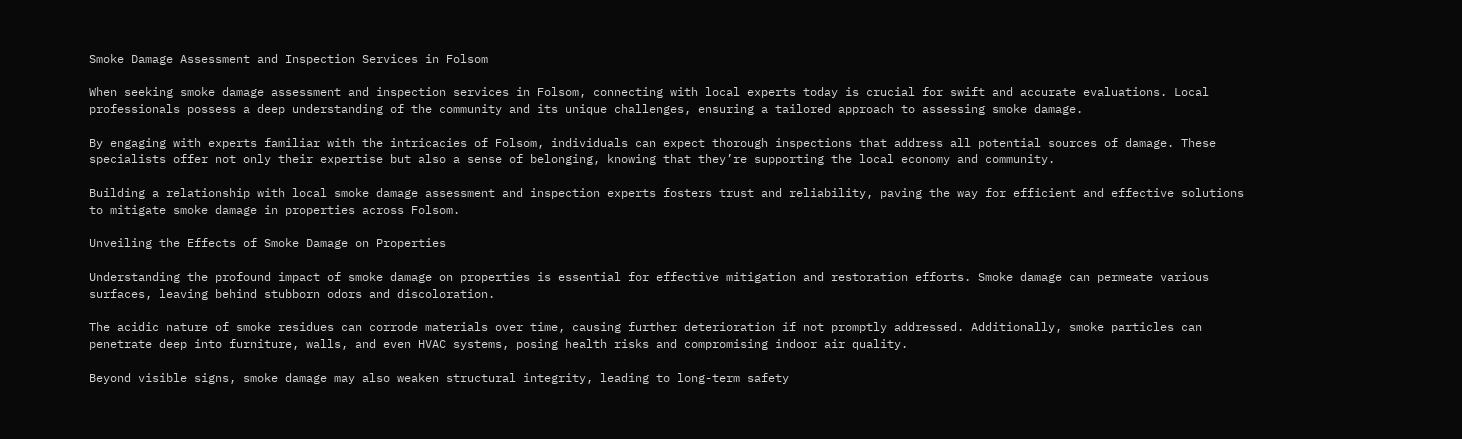Smoke Damage Assessment and Inspection Services in Folsom

When seeking smoke damage assessment and inspection services in Folsom, connecting with local experts today is crucial for swift and accurate evaluations. Local professionals possess a deep understanding of the community and its unique challenges, ensuring a tailored approach to assessing smoke damage.

By engaging with experts familiar with the intricacies of Folsom, individuals can expect thorough inspections that address all potential sources of damage. These specialists offer not only their expertise but also a sense of belonging, knowing that they’re supporting the local economy and community.

Building a relationship with local smoke damage assessment and inspection experts fosters trust and reliability, paving the way for efficient and effective solutions to mitigate smoke damage in properties across Folsom.

Unveiling the Effects of Smoke Damage on Properties

Understanding the profound impact of smoke damage on properties is essential for effective mitigation and restoration efforts. Smoke damage can permeate various surfaces, leaving behind stubborn odors and discoloration.

The acidic nature of smoke residues can corrode materials over time, causing further deterioration if not promptly addressed. Additionally, smoke particles can penetrate deep into furniture, walls, and even HVAC systems, posing health risks and compromising indoor air quality.

Beyond visible signs, smoke damage may also weaken structural integrity, leading to long-term safety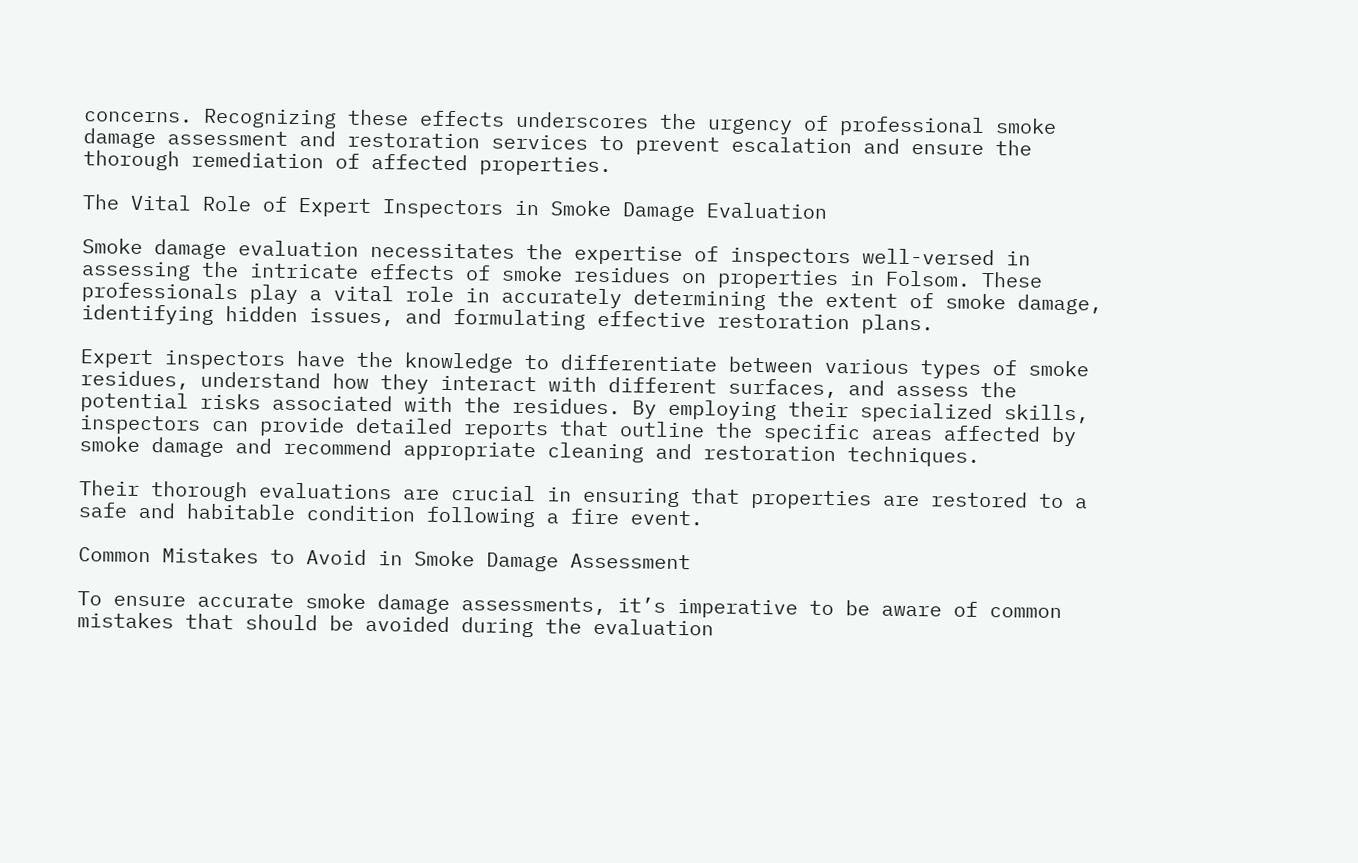concerns. Recognizing these effects underscores the urgency of professional smoke damage assessment and restoration services to prevent escalation and ensure the thorough remediation of affected properties.

The Vital Role of Expert Inspectors in Smoke Damage Evaluation

Smoke damage evaluation necessitates the expertise of inspectors well-versed in assessing the intricate effects of smoke residues on properties in Folsom. These professionals play a vital role in accurately determining the extent of smoke damage, identifying hidden issues, and formulating effective restoration plans.

Expert inspectors have the knowledge to differentiate between various types of smoke residues, understand how they interact with different surfaces, and assess the potential risks associated with the residues. By employing their specialized skills, inspectors can provide detailed reports that outline the specific areas affected by smoke damage and recommend appropriate cleaning and restoration techniques.

Their thorough evaluations are crucial in ensuring that properties are restored to a safe and habitable condition following a fire event.

Common Mistakes to Avoid in Smoke Damage Assessment

To ensure accurate smoke damage assessments, it’s imperative to be aware of common mistakes that should be avoided during the evaluation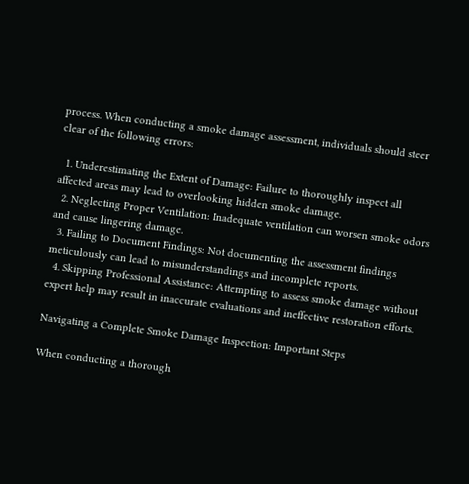process. When conducting a smoke damage assessment, individuals should steer clear of the following errors:

  1. Underestimating the Extent of Damage: Failure to thoroughly inspect all affected areas may lead to overlooking hidden smoke damage.
  2. Neglecting Proper Ventilation: Inadequate ventilation can worsen smoke odors and cause lingering damage.
  3. Failing to Document Findings: Not documenting the assessment findings meticulously can lead to misunderstandings and incomplete reports.
  4. Skipping Professional Assistance: Attempting to assess smoke damage without expert help may result in inaccurate evaluations and ineffective restoration efforts.

Navigating a Complete Smoke Damage Inspection: Important Steps

When conducting a thorough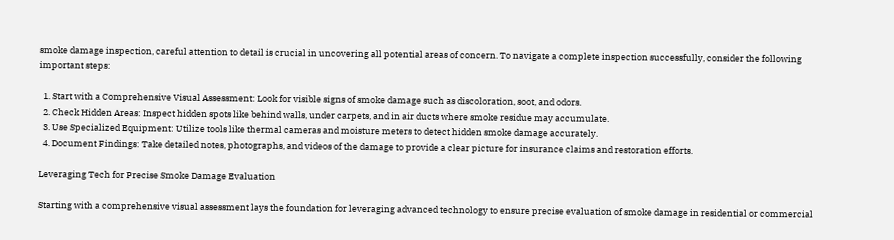smoke damage inspection, careful attention to detail is crucial in uncovering all potential areas of concern. To navigate a complete inspection successfully, consider the following important steps:

  1. Start with a Comprehensive Visual Assessment: Look for visible signs of smoke damage such as discoloration, soot, and odors.
  2. Check Hidden Areas: Inspect hidden spots like behind walls, under carpets, and in air ducts where smoke residue may accumulate.
  3. Use Specialized Equipment: Utilize tools like thermal cameras and moisture meters to detect hidden smoke damage accurately.
  4. Document Findings: Take detailed notes, photographs, and videos of the damage to provide a clear picture for insurance claims and restoration efforts.

Leveraging Tech for Precise Smoke Damage Evaluation

Starting with a comprehensive visual assessment lays the foundation for leveraging advanced technology to ensure precise evaluation of smoke damage in residential or commercial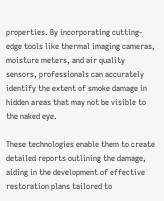properties. By incorporating cutting-edge tools like thermal imaging cameras, moisture meters, and air quality sensors, professionals can accurately identify the extent of smoke damage in hidden areas that may not be visible to the naked eye.

These technologies enable them to create detailed reports outlining the damage, aiding in the development of effective restoration plans tailored to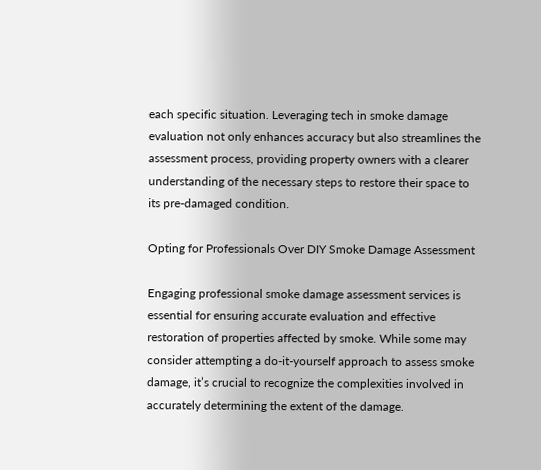each specific situation. Leveraging tech in smoke damage evaluation not only enhances accuracy but also streamlines the assessment process, providing property owners with a clearer understanding of the necessary steps to restore their space to its pre-damaged condition.

Opting for Professionals Over DIY Smoke Damage Assessment

Engaging professional smoke damage assessment services is essential for ensuring accurate evaluation and effective restoration of properties affected by smoke. While some may consider attempting a do-it-yourself approach to assess smoke damage, it’s crucial to recognize the complexities involved in accurately determining the extent of the damage.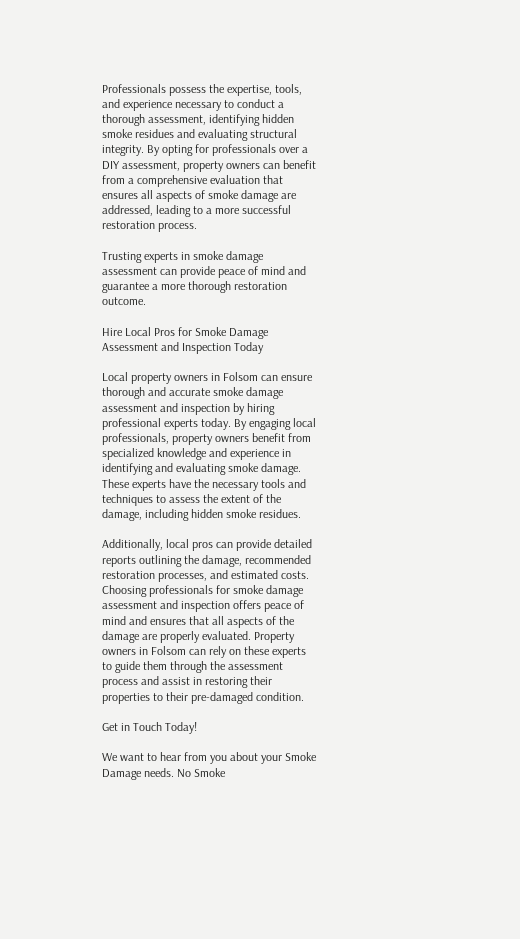Professionals possess the expertise, tools, and experience necessary to conduct a thorough assessment, identifying hidden smoke residues and evaluating structural integrity. By opting for professionals over a DIY assessment, property owners can benefit from a comprehensive evaluation that ensures all aspects of smoke damage are addressed, leading to a more successful restoration process.

Trusting experts in smoke damage assessment can provide peace of mind and guarantee a more thorough restoration outcome.

Hire Local Pros for Smoke Damage Assessment and Inspection Today

Local property owners in Folsom can ensure thorough and accurate smoke damage assessment and inspection by hiring professional experts today. By engaging local professionals, property owners benefit from specialized knowledge and experience in identifying and evaluating smoke damage. These experts have the necessary tools and techniques to assess the extent of the damage, including hidden smoke residues.

Additionally, local pros can provide detailed reports outlining the damage, recommended restoration processes, and estimated costs. Choosing professionals for smoke damage assessment and inspection offers peace of mind and ensures that all aspects of the damage are properly evaluated. Property owners in Folsom can rely on these experts to guide them through the assessment process and assist in restoring their properties to their pre-damaged condition.

Get in Touch Today!

We want to hear from you about your Smoke Damage needs. No Smoke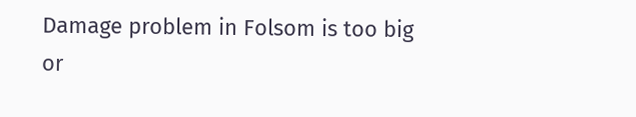Damage problem in Folsom is too big or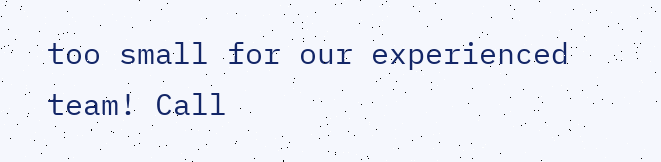too small for our experienced team! Call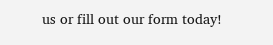us or fill out our form today!